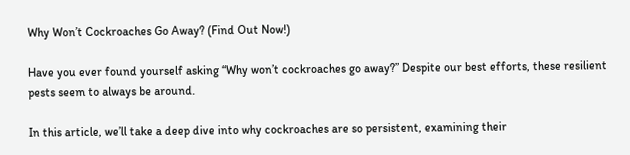Why Won’t Cockroaches Go Away? (Find Out Now!)

Have you ever found yourself asking “Why won’t cockroaches go away?” Despite our best efforts, these resilient pests seem to always be around.

In this article, we’ll take a deep dive into why cockroaches are so persistent, examining their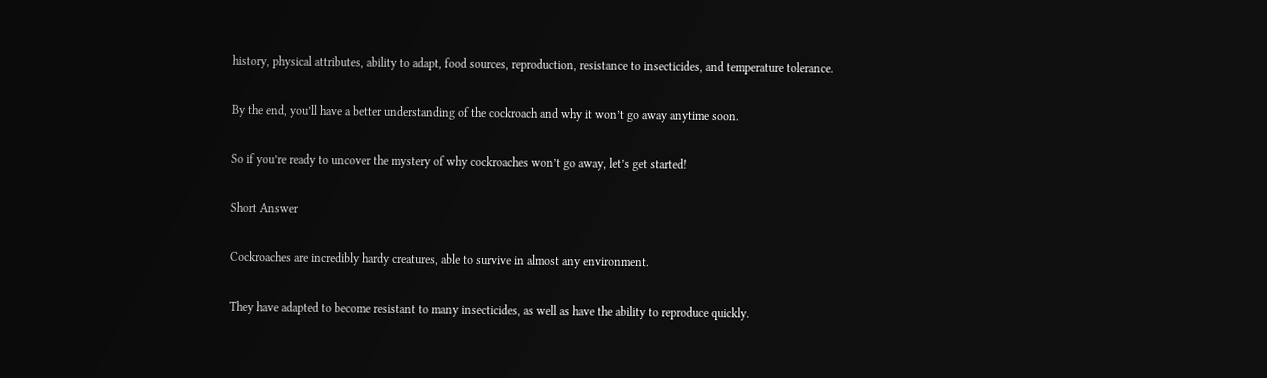history, physical attributes, ability to adapt, food sources, reproduction, resistance to insecticides, and temperature tolerance.

By the end, you’ll have a better understanding of the cockroach and why it won’t go away anytime soon.

So if you’re ready to uncover the mystery of why cockroaches won’t go away, let’s get started!

Short Answer

Cockroaches are incredibly hardy creatures, able to survive in almost any environment.

They have adapted to become resistant to many insecticides, as well as have the ability to reproduce quickly.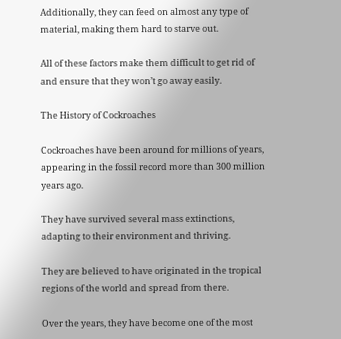Additionally, they can feed on almost any type of material, making them hard to starve out.

All of these factors make them difficult to get rid of and ensure that they won’t go away easily.

The History of Cockroaches

Cockroaches have been around for millions of years, appearing in the fossil record more than 300 million years ago.

They have survived several mass extinctions, adapting to their environment and thriving.

They are believed to have originated in the tropical regions of the world and spread from there.

Over the years, they have become one of the most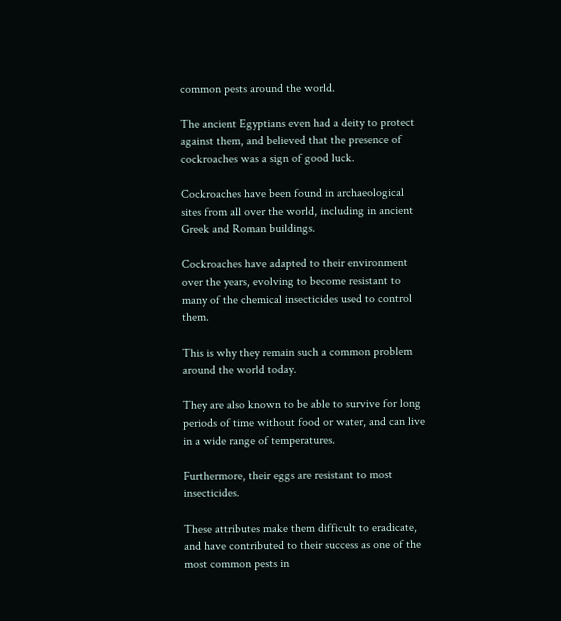common pests around the world.

The ancient Egyptians even had a deity to protect against them, and believed that the presence of cockroaches was a sign of good luck.

Cockroaches have been found in archaeological sites from all over the world, including in ancient Greek and Roman buildings.

Cockroaches have adapted to their environment over the years, evolving to become resistant to many of the chemical insecticides used to control them.

This is why they remain such a common problem around the world today.

They are also known to be able to survive for long periods of time without food or water, and can live in a wide range of temperatures.

Furthermore, their eggs are resistant to most insecticides.

These attributes make them difficult to eradicate, and have contributed to their success as one of the most common pests in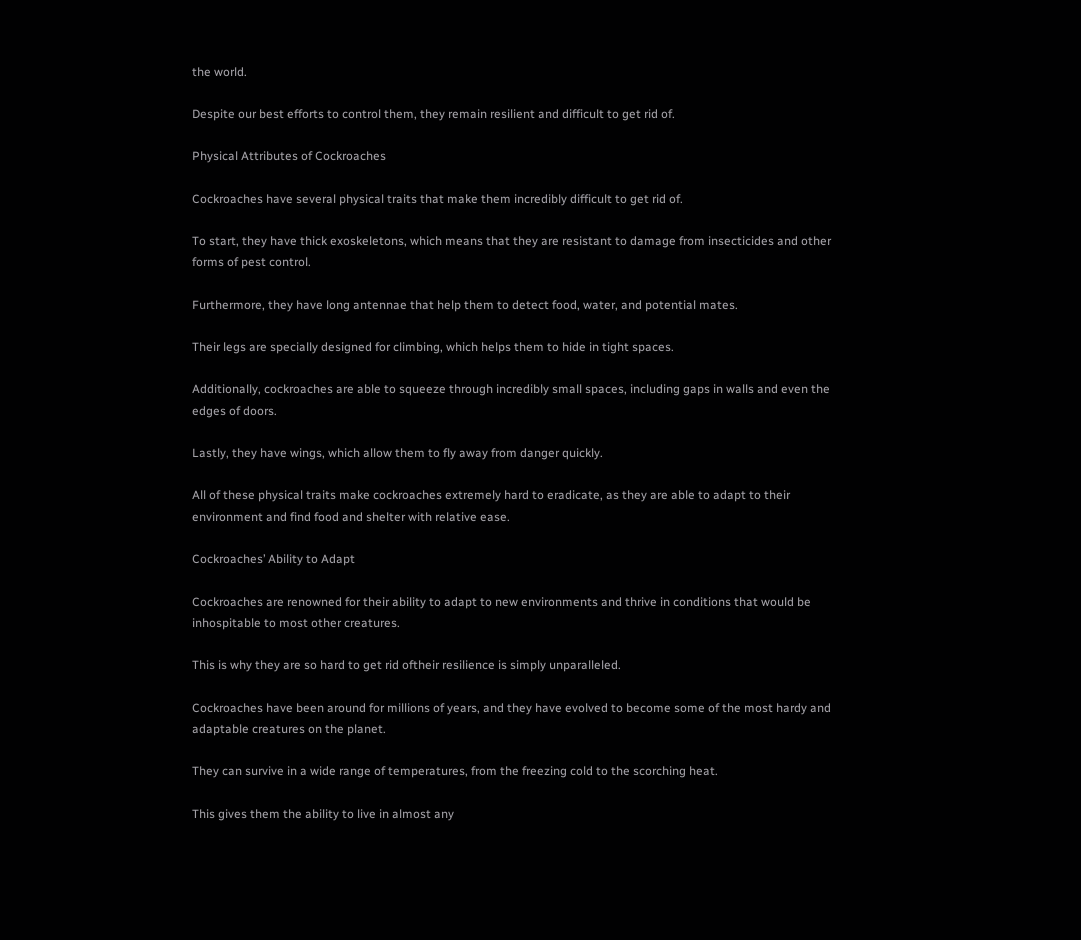the world.

Despite our best efforts to control them, they remain resilient and difficult to get rid of.

Physical Attributes of Cockroaches

Cockroaches have several physical traits that make them incredibly difficult to get rid of.

To start, they have thick exoskeletons, which means that they are resistant to damage from insecticides and other forms of pest control.

Furthermore, they have long antennae that help them to detect food, water, and potential mates.

Their legs are specially designed for climbing, which helps them to hide in tight spaces.

Additionally, cockroaches are able to squeeze through incredibly small spaces, including gaps in walls and even the edges of doors.

Lastly, they have wings, which allow them to fly away from danger quickly.

All of these physical traits make cockroaches extremely hard to eradicate, as they are able to adapt to their environment and find food and shelter with relative ease.

Cockroaches’ Ability to Adapt

Cockroaches are renowned for their ability to adapt to new environments and thrive in conditions that would be inhospitable to most other creatures.

This is why they are so hard to get rid oftheir resilience is simply unparalleled.

Cockroaches have been around for millions of years, and they have evolved to become some of the most hardy and adaptable creatures on the planet.

They can survive in a wide range of temperatures, from the freezing cold to the scorching heat.

This gives them the ability to live in almost any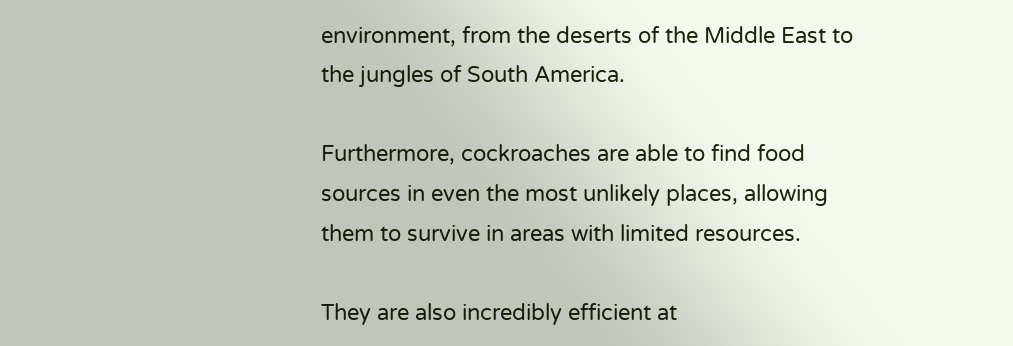environment, from the deserts of the Middle East to the jungles of South America.

Furthermore, cockroaches are able to find food sources in even the most unlikely places, allowing them to survive in areas with limited resources.

They are also incredibly efficient at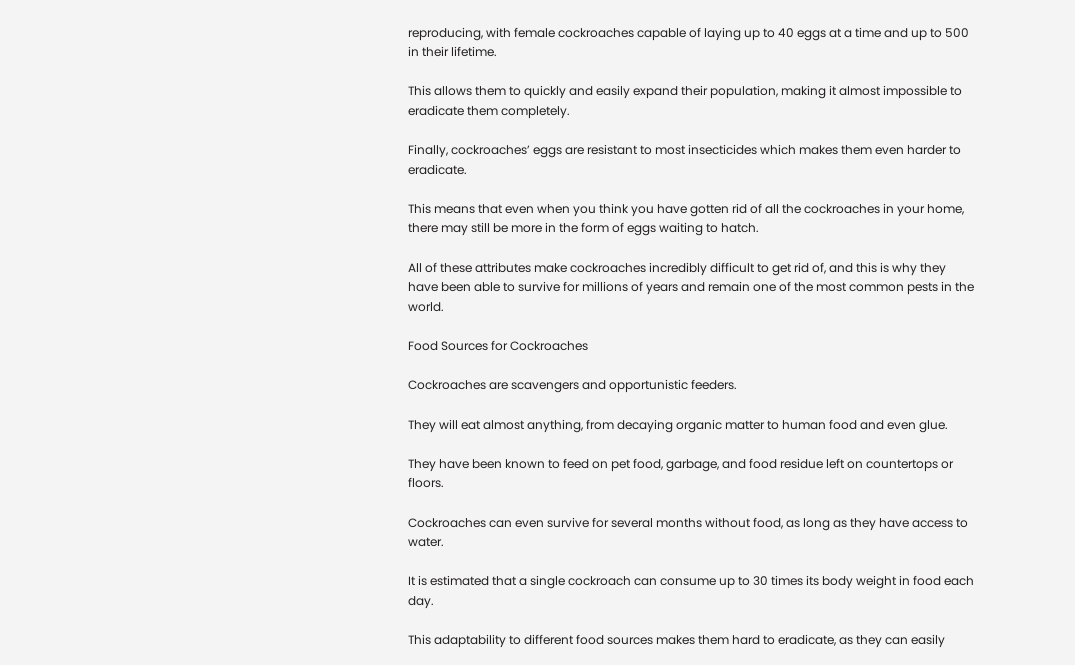reproducing, with female cockroaches capable of laying up to 40 eggs at a time and up to 500 in their lifetime.

This allows them to quickly and easily expand their population, making it almost impossible to eradicate them completely.

Finally, cockroaches’ eggs are resistant to most insecticides which makes them even harder to eradicate.

This means that even when you think you have gotten rid of all the cockroaches in your home, there may still be more in the form of eggs waiting to hatch.

All of these attributes make cockroaches incredibly difficult to get rid of, and this is why they have been able to survive for millions of years and remain one of the most common pests in the world.

Food Sources for Cockroaches

Cockroaches are scavengers and opportunistic feeders.

They will eat almost anything, from decaying organic matter to human food and even glue.

They have been known to feed on pet food, garbage, and food residue left on countertops or floors.

Cockroaches can even survive for several months without food, as long as they have access to water.

It is estimated that a single cockroach can consume up to 30 times its body weight in food each day.

This adaptability to different food sources makes them hard to eradicate, as they can easily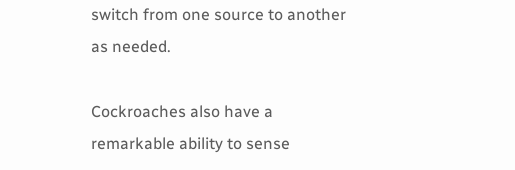switch from one source to another as needed.

Cockroaches also have a remarkable ability to sense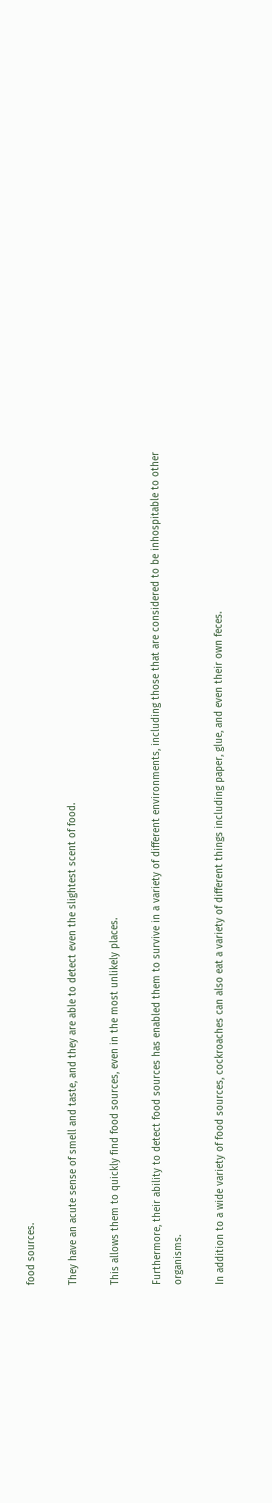food sources.

They have an acute sense of smell and taste, and they are able to detect even the slightest scent of food.

This allows them to quickly find food sources, even in the most unlikely places.

Furthermore, their ability to detect food sources has enabled them to survive in a variety of different environments, including those that are considered to be inhospitable to other organisms.

In addition to a wide variety of food sources, cockroaches can also eat a variety of different things including paper, glue, and even their own feces.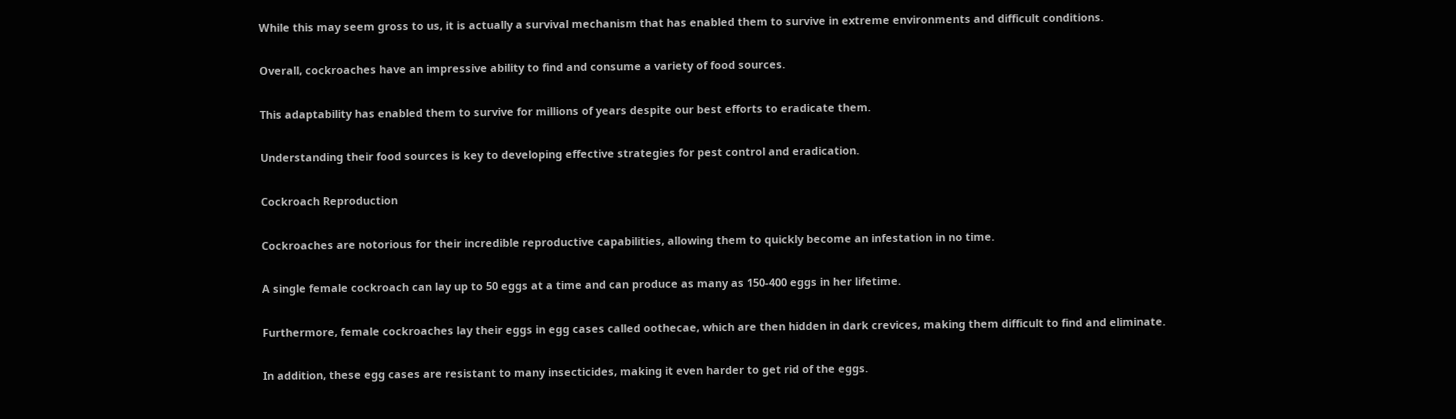While this may seem gross to us, it is actually a survival mechanism that has enabled them to survive in extreme environments and difficult conditions.

Overall, cockroaches have an impressive ability to find and consume a variety of food sources.

This adaptability has enabled them to survive for millions of years despite our best efforts to eradicate them.

Understanding their food sources is key to developing effective strategies for pest control and eradication.

Cockroach Reproduction

Cockroaches are notorious for their incredible reproductive capabilities, allowing them to quickly become an infestation in no time.

A single female cockroach can lay up to 50 eggs at a time and can produce as many as 150-400 eggs in her lifetime.

Furthermore, female cockroaches lay their eggs in egg cases called oothecae, which are then hidden in dark crevices, making them difficult to find and eliminate.

In addition, these egg cases are resistant to many insecticides, making it even harder to get rid of the eggs.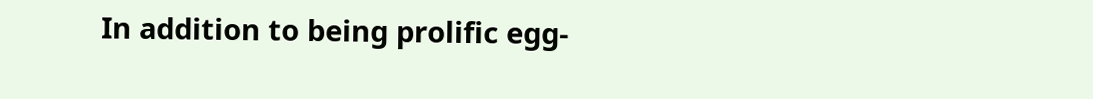In addition to being prolific egg-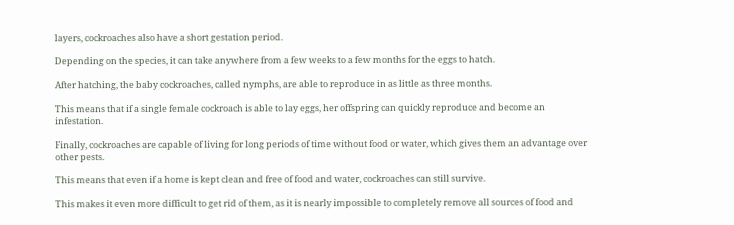layers, cockroaches also have a short gestation period.

Depending on the species, it can take anywhere from a few weeks to a few months for the eggs to hatch.

After hatching, the baby cockroaches, called nymphs, are able to reproduce in as little as three months.

This means that if a single female cockroach is able to lay eggs, her offspring can quickly reproduce and become an infestation.

Finally, cockroaches are capable of living for long periods of time without food or water, which gives them an advantage over other pests.

This means that even if a home is kept clean and free of food and water, cockroaches can still survive.

This makes it even more difficult to get rid of them, as it is nearly impossible to completely remove all sources of food and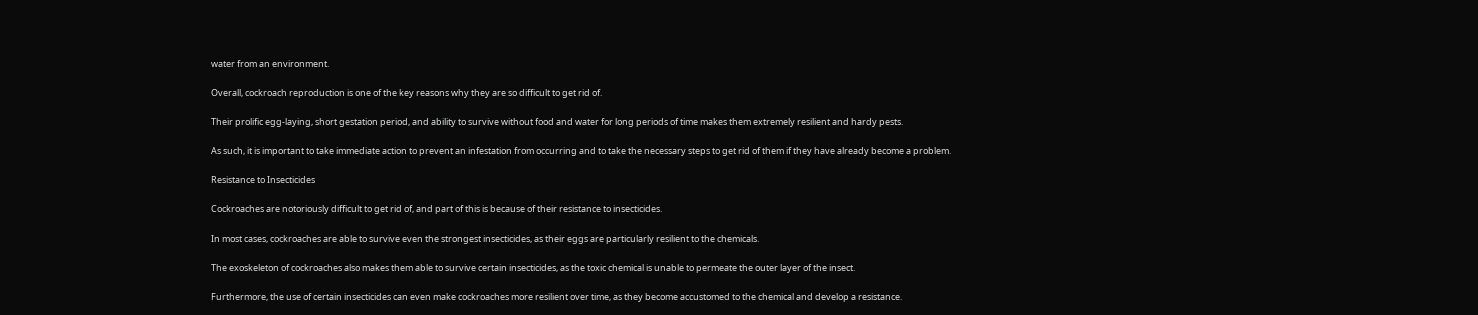water from an environment.

Overall, cockroach reproduction is one of the key reasons why they are so difficult to get rid of.

Their prolific egg-laying, short gestation period, and ability to survive without food and water for long periods of time makes them extremely resilient and hardy pests.

As such, it is important to take immediate action to prevent an infestation from occurring and to take the necessary steps to get rid of them if they have already become a problem.

Resistance to Insecticides

Cockroaches are notoriously difficult to get rid of, and part of this is because of their resistance to insecticides.

In most cases, cockroaches are able to survive even the strongest insecticides, as their eggs are particularly resilient to the chemicals.

The exoskeleton of cockroaches also makes them able to survive certain insecticides, as the toxic chemical is unable to permeate the outer layer of the insect.

Furthermore, the use of certain insecticides can even make cockroaches more resilient over time, as they become accustomed to the chemical and develop a resistance.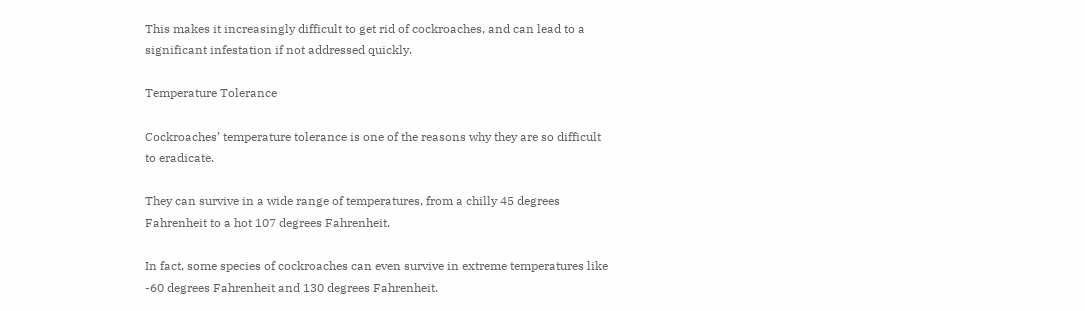This makes it increasingly difficult to get rid of cockroaches, and can lead to a significant infestation if not addressed quickly.

Temperature Tolerance

Cockroaches’ temperature tolerance is one of the reasons why they are so difficult to eradicate.

They can survive in a wide range of temperatures, from a chilly 45 degrees Fahrenheit to a hot 107 degrees Fahrenheit.

In fact, some species of cockroaches can even survive in extreme temperatures like -60 degrees Fahrenheit and 130 degrees Fahrenheit.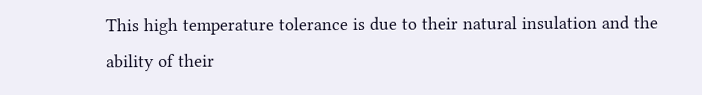This high temperature tolerance is due to their natural insulation and the ability of their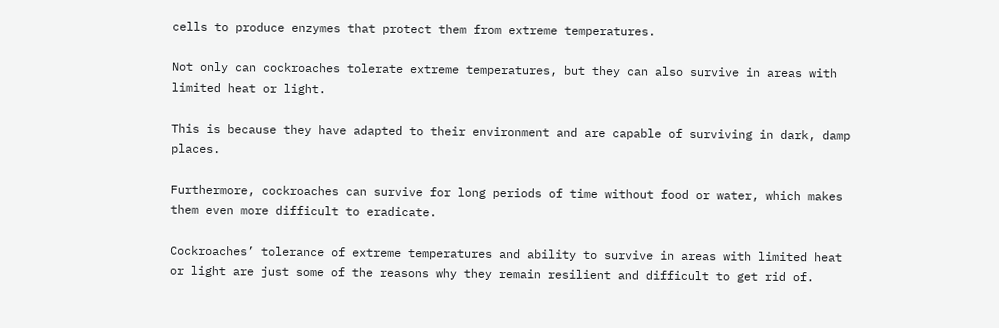cells to produce enzymes that protect them from extreme temperatures.

Not only can cockroaches tolerate extreme temperatures, but they can also survive in areas with limited heat or light.

This is because they have adapted to their environment and are capable of surviving in dark, damp places.

Furthermore, cockroaches can survive for long periods of time without food or water, which makes them even more difficult to eradicate.

Cockroaches’ tolerance of extreme temperatures and ability to survive in areas with limited heat or light are just some of the reasons why they remain resilient and difficult to get rid of.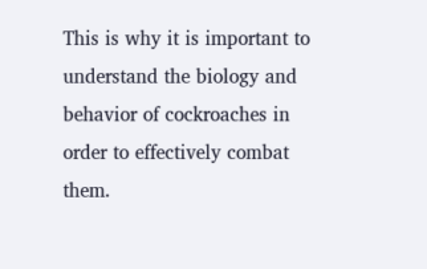This is why it is important to understand the biology and behavior of cockroaches in order to effectively combat them.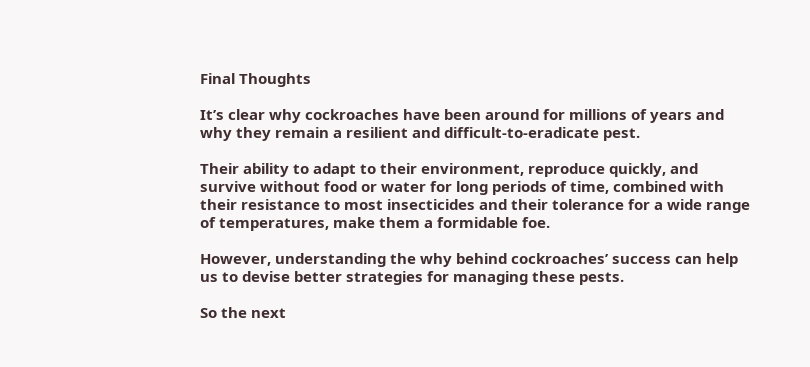Final Thoughts

It’s clear why cockroaches have been around for millions of years and why they remain a resilient and difficult-to-eradicate pest.

Their ability to adapt to their environment, reproduce quickly, and survive without food or water for long periods of time, combined with their resistance to most insecticides and their tolerance for a wide range of temperatures, make them a formidable foe.

However, understanding the why behind cockroaches’ success can help us to devise better strategies for managing these pests.

So the next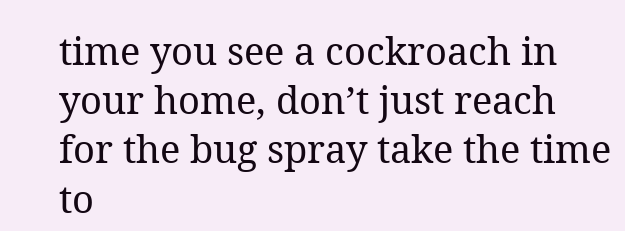time you see a cockroach in your home, don’t just reach for the bug spray take the time to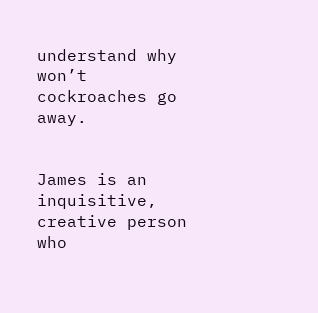understand why won’t cockroaches go away.


James is an inquisitive, creative person who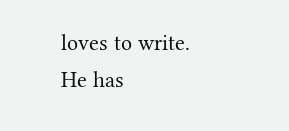loves to write. He has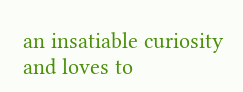an insatiable curiosity and loves to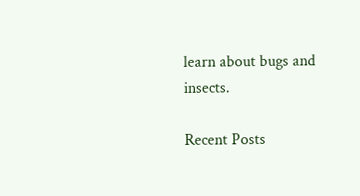learn about bugs and insects.

Recent Posts